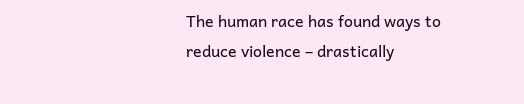The human race has found ways to reduce violence – drastically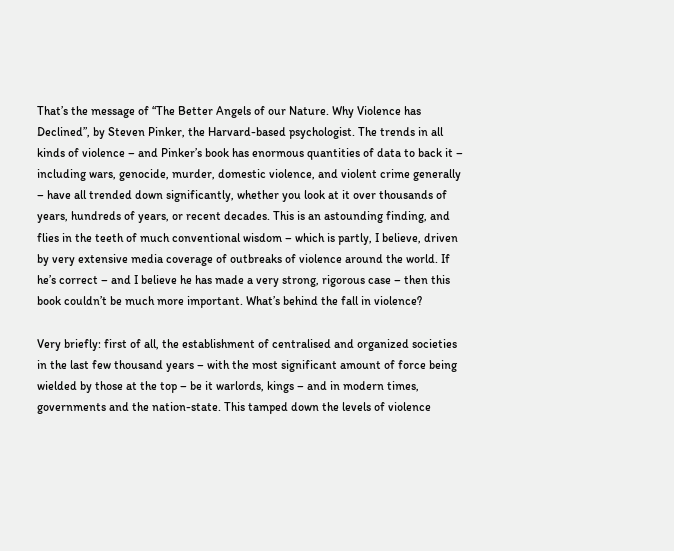That’s the message of “The Better Angels of our Nature. Why Violence has Declined”, by Steven Pinker, the Harvard-based psychologist. The trends in all kinds of violence – and Pinker’s book has enormous quantities of data to back it – including wars, genocide, murder, domestic violence, and violent crime generally – have all trended down significantly, whether you look at it over thousands of years, hundreds of years, or recent decades. This is an astounding finding, and flies in the teeth of much conventional wisdom – which is partly, I believe, driven by very extensive media coverage of outbreaks of violence around the world. If he’s correct – and I believe he has made a very strong, rigorous case – then this book couldn’t be much more important. What’s behind the fall in violence?

Very briefly: first of all, the establishment of centralised and organized societies in the last few thousand years – with the most significant amount of force being wielded by those at the top – be it warlords, kings – and in modern times, governments and the nation-state. This tamped down the levels of violence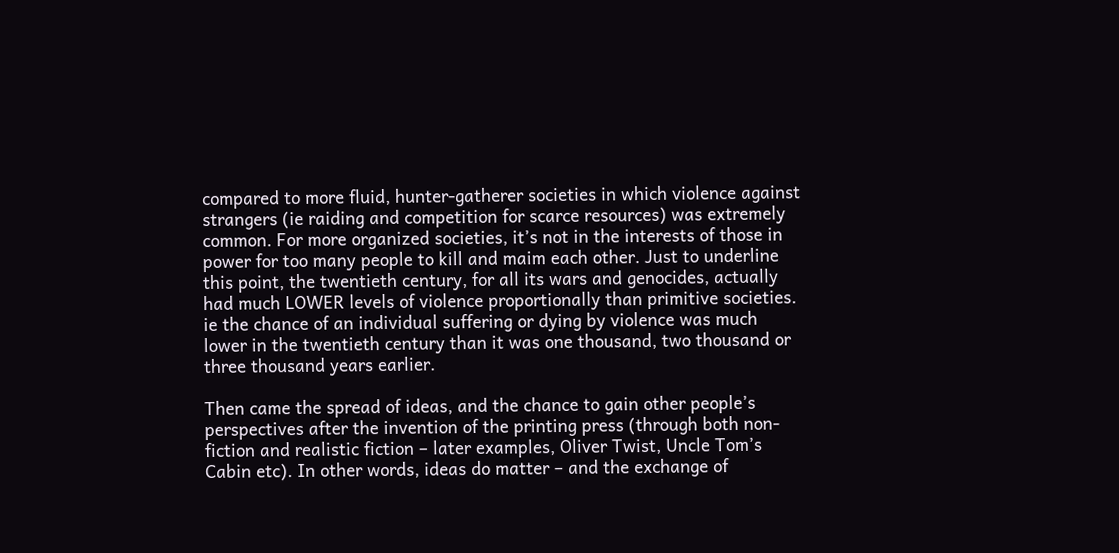compared to more fluid, hunter-gatherer societies in which violence against strangers (ie raiding and competition for scarce resources) was extremely common. For more organized societies, it’s not in the interests of those in power for too many people to kill and maim each other. Just to underline this point, the twentieth century, for all its wars and genocides, actually had much LOWER levels of violence proportionally than primitive societies. ie the chance of an individual suffering or dying by violence was much lower in the twentieth century than it was one thousand, two thousand or three thousand years earlier.

Then came the spread of ideas, and the chance to gain other people’s perspectives after the invention of the printing press (through both non-fiction and realistic fiction – later examples, Oliver Twist, Uncle Tom’s Cabin etc). In other words, ideas do matter – and the exchange of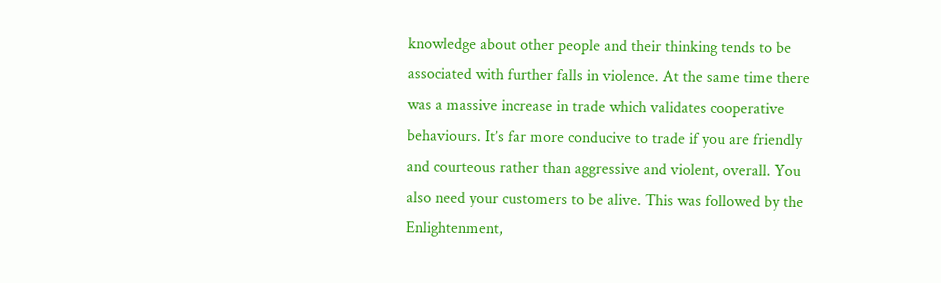knowledge about other people and their thinking tends to be associated with further falls in violence. At the same time there was a massive increase in trade which validates cooperative behaviours. It’s far more conducive to trade if you are friendly and courteous rather than aggressive and violent, overall. You also need your customers to be alive. This was followed by the Enlightenment,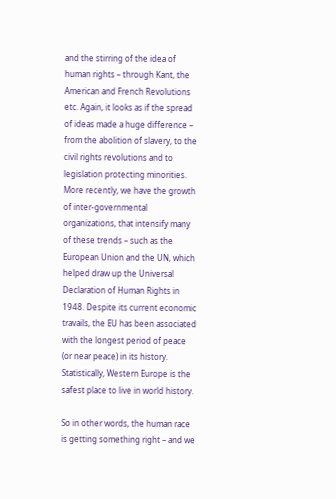and the stirring of the idea of human rights – through Kant, the American and French Revolutions etc. Again, it looks as if the spread of ideas made a huge difference – from the abolition of slavery, to the civil rights revolutions and to legislation protecting minorities. More recently, we have the growth of inter-governmental organizations, that intensify many of these trends – such as the European Union and the UN, which helped draw up the Universal Declaration of Human Rights in 1948. Despite its current economic travails, the EU has been associated with the longest period of peace (or near peace) in its history. Statistically, Western Europe is the safest place to live in world history.

So in other words, the human race is getting something right – and we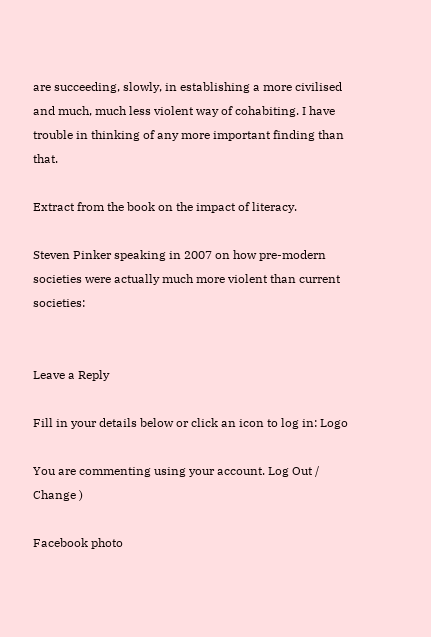are succeeding, slowly, in establishing a more civilised and much, much less violent way of cohabiting. I have trouble in thinking of any more important finding than that.

Extract from the book on the impact of literacy.

Steven Pinker speaking in 2007 on how pre-modern societies were actually much more violent than current societies:


Leave a Reply

Fill in your details below or click an icon to log in: Logo

You are commenting using your account. Log Out /  Change )

Facebook photo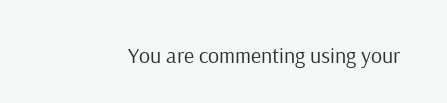You are commenting using your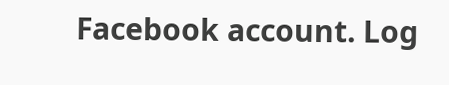Facebook account. Log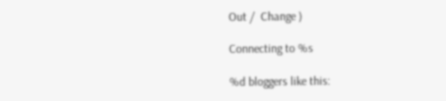Out /  Change )

Connecting to %s

%d bloggers like this: